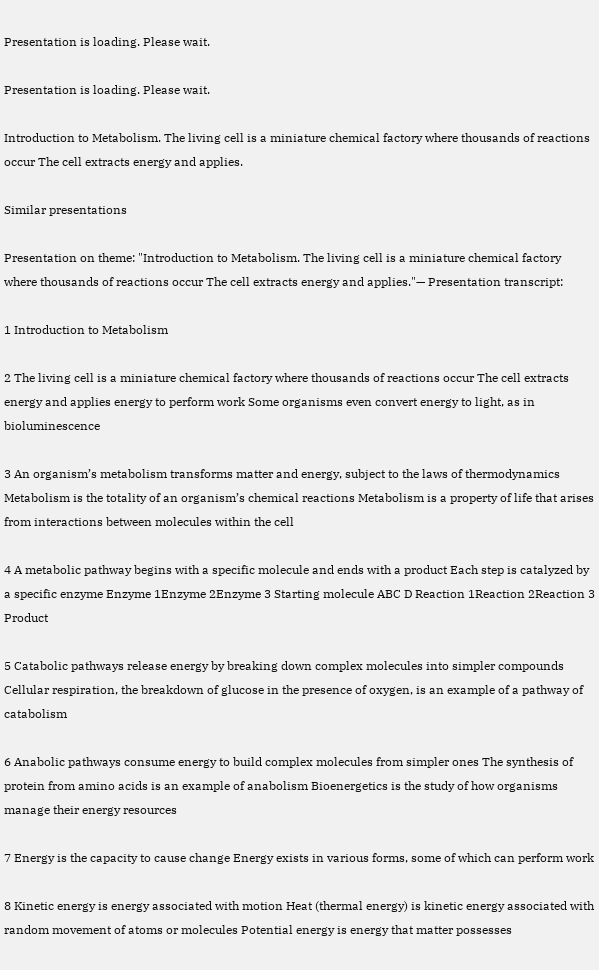Presentation is loading. Please wait.

Presentation is loading. Please wait.

Introduction to Metabolism. The living cell is a miniature chemical factory where thousands of reactions occur The cell extracts energy and applies.

Similar presentations

Presentation on theme: "Introduction to Metabolism. The living cell is a miniature chemical factory where thousands of reactions occur The cell extracts energy and applies."— Presentation transcript:

1 Introduction to Metabolism

2 The living cell is a miniature chemical factory where thousands of reactions occur The cell extracts energy and applies energy to perform work Some organisms even convert energy to light, as in bioluminescence

3 An organism’s metabolism transforms matter and energy, subject to the laws of thermodynamics Metabolism is the totality of an organism’s chemical reactions Metabolism is a property of life that arises from interactions between molecules within the cell

4 A metabolic pathway begins with a specific molecule and ends with a product Each step is catalyzed by a specific enzyme Enzyme 1Enzyme 2Enzyme 3 Starting molecule ABC D Reaction 1Reaction 2Reaction 3 Product

5 Catabolic pathways release energy by breaking down complex molecules into simpler compounds Cellular respiration, the breakdown of glucose in the presence of oxygen, is an example of a pathway of catabolism

6 Anabolic pathways consume energy to build complex molecules from simpler ones The synthesis of protein from amino acids is an example of anabolism Bioenergetics is the study of how organisms manage their energy resources

7 Energy is the capacity to cause change Energy exists in various forms, some of which can perform work

8 Kinetic energy is energy associated with motion Heat (thermal energy) is kinetic energy associated with random movement of atoms or molecules Potential energy is energy that matter possesses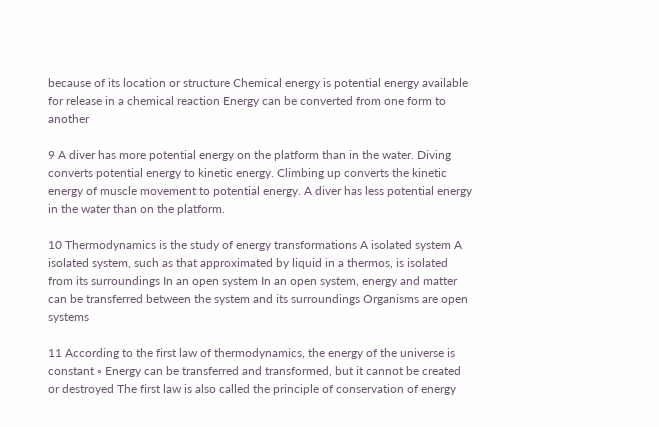because of its location or structure Chemical energy is potential energy available for release in a chemical reaction Energy can be converted from one form to another

9 A diver has more potential energy on the platform than in the water. Diving converts potential energy to kinetic energy. Climbing up converts the kinetic energy of muscle movement to potential energy. A diver has less potential energy in the water than on the platform.

10 Thermodynamics is the study of energy transformations A isolated system A isolated system, such as that approximated by liquid in a thermos, is isolated from its surroundings In an open system In an open system, energy and matter can be transferred between the system and its surroundings Organisms are open systems

11 According to the first law of thermodynamics, the energy of the universe is constant ◦ Energy can be transferred and transformed, but it cannot be created or destroyed The first law is also called the principle of conservation of energy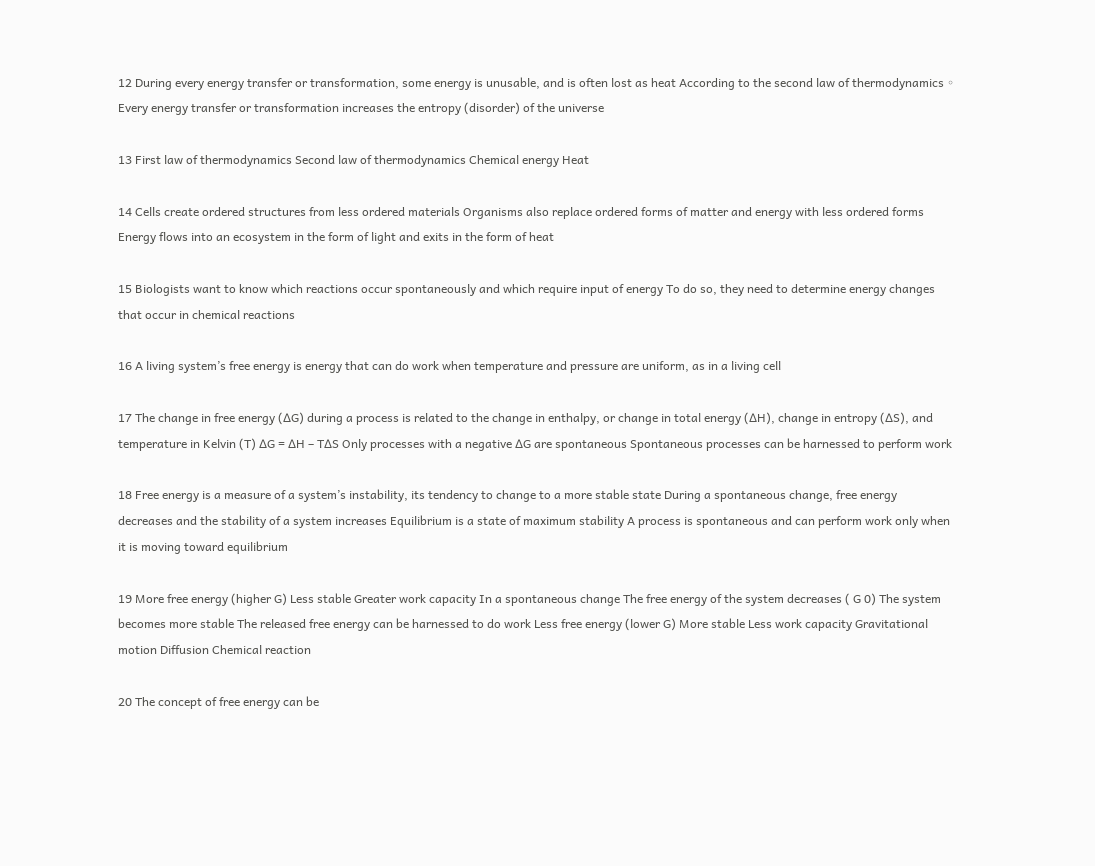12 During every energy transfer or transformation, some energy is unusable, and is often lost as heat According to the second law of thermodynamics ◦ Every energy transfer or transformation increases the entropy (disorder) of the universe

13 First law of thermodynamics Second law of thermodynamics Chemical energy Heat

14 Cells create ordered structures from less ordered materials Organisms also replace ordered forms of matter and energy with less ordered forms Energy flows into an ecosystem in the form of light and exits in the form of heat

15 Biologists want to know which reactions occur spontaneously and which require input of energy To do so, they need to determine energy changes that occur in chemical reactions

16 A living system’s free energy is energy that can do work when temperature and pressure are uniform, as in a living cell

17 The change in free energy (∆G) during a process is related to the change in enthalpy, or change in total energy (∆H), change in entropy (∆S), and temperature in Kelvin (T) ∆G = ∆H – T∆S Only processes with a negative ∆G are spontaneous Spontaneous processes can be harnessed to perform work

18 Free energy is a measure of a system’s instability, its tendency to change to a more stable state During a spontaneous change, free energy decreases and the stability of a system increases Equilibrium is a state of maximum stability A process is spontaneous and can perform work only when it is moving toward equilibrium

19 More free energy (higher G) Less stable Greater work capacity In a spontaneous change The free energy of the system decreases ( G 0) The system becomes more stable The released free energy can be harnessed to do work Less free energy (lower G) More stable Less work capacity Gravitational motion Diffusion Chemical reaction

20 The concept of free energy can be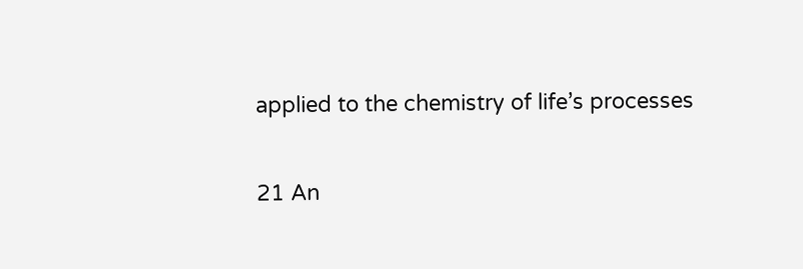applied to the chemistry of life’s processes

21 An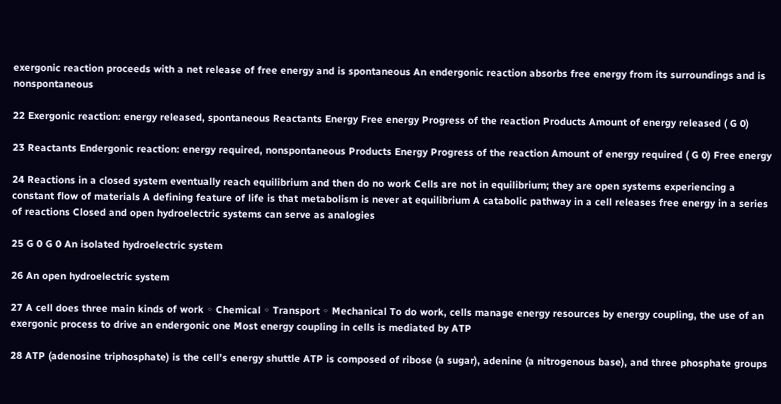exergonic reaction proceeds with a net release of free energy and is spontaneous An endergonic reaction absorbs free energy from its surroundings and is nonspontaneous

22 Exergonic reaction: energy released, spontaneous Reactants Energy Free energy Progress of the reaction Products Amount of energy released ( G 0)

23 Reactants Endergonic reaction: energy required, nonspontaneous Products Energy Progress of the reaction Amount of energy required ( G 0) Free energy

24 Reactions in a closed system eventually reach equilibrium and then do no work Cells are not in equilibrium; they are open systems experiencing a constant flow of materials A defining feature of life is that metabolism is never at equilibrium A catabolic pathway in a cell releases free energy in a series of reactions Closed and open hydroelectric systems can serve as analogies

25 G 0 G 0 An isolated hydroelectric system

26 An open hydroelectric system

27 A cell does three main kinds of work ◦ Chemical ◦ Transport ◦ Mechanical To do work, cells manage energy resources by energy coupling, the use of an exergonic process to drive an endergonic one Most energy coupling in cells is mediated by ATP

28 ATP (adenosine triphosphate) is the cell’s energy shuttle ATP is composed of ribose (a sugar), adenine (a nitrogenous base), and three phosphate groups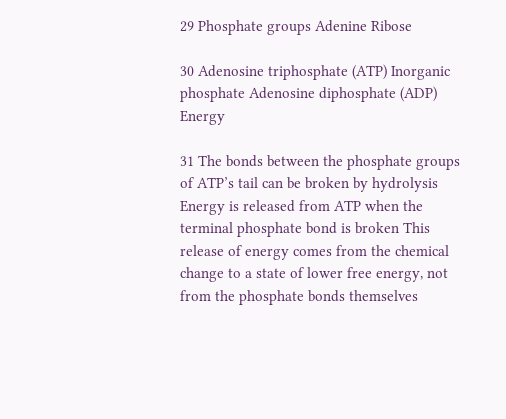29 Phosphate groups Adenine Ribose

30 Adenosine triphosphate (ATP) Inorganic phosphate Adenosine diphosphate (ADP) Energy

31 The bonds between the phosphate groups of ATP’s tail can be broken by hydrolysis Energy is released from ATP when the terminal phosphate bond is broken This release of energy comes from the chemical change to a state of lower free energy, not from the phosphate bonds themselves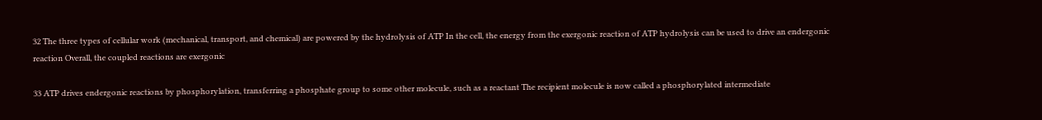32 The three types of cellular work (mechanical, transport, and chemical) are powered by the hydrolysis of ATP In the cell, the energy from the exergonic reaction of ATP hydrolysis can be used to drive an endergonic reaction Overall, the coupled reactions are exergonic

33 ATP drives endergonic reactions by phosphorylation, transferring a phosphate group to some other molecule, such as a reactant The recipient molecule is now called a phosphorylated intermediate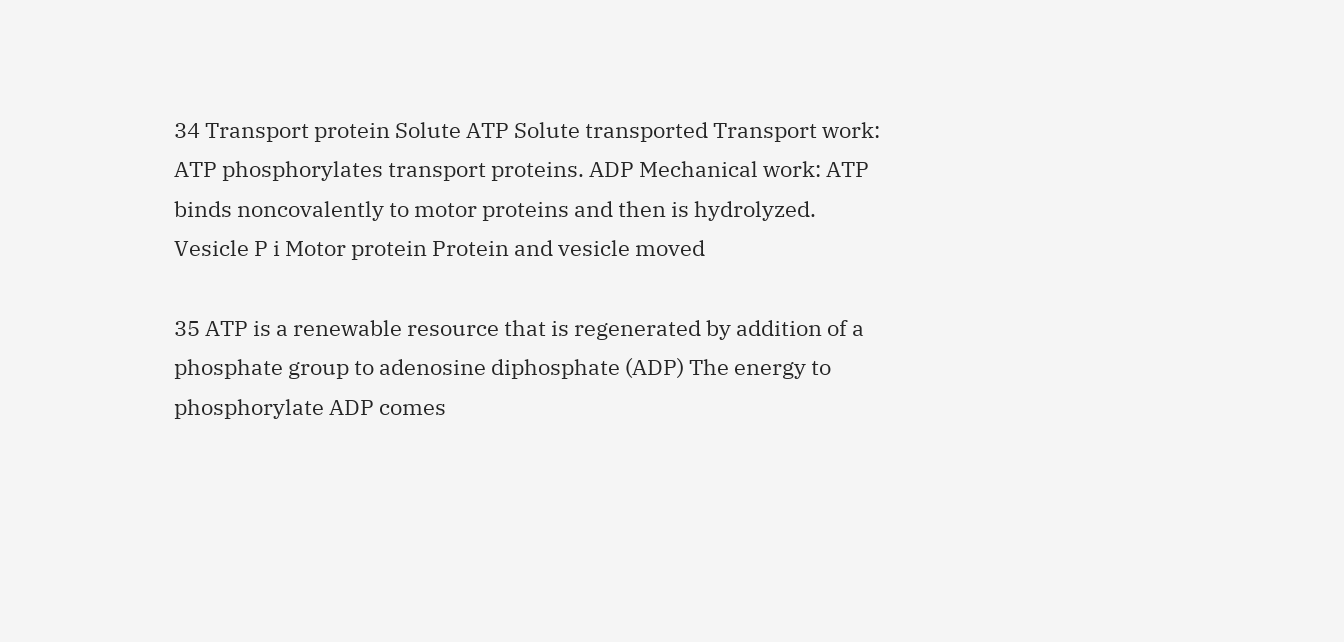34 Transport protein Solute ATP Solute transported Transport work: ATP phosphorylates transport proteins. ADP Mechanical work: ATP binds noncovalently to motor proteins and then is hydrolyzed. Vesicle P i Motor protein Protein and vesicle moved

35 ATP is a renewable resource that is regenerated by addition of a phosphate group to adenosine diphosphate (ADP) The energy to phosphorylate ADP comes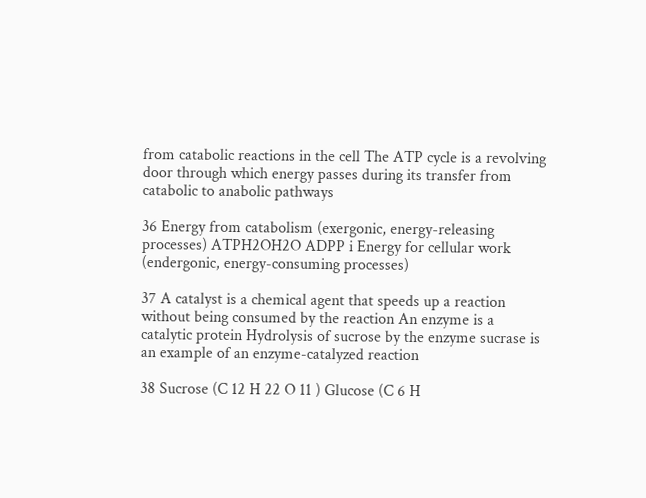from catabolic reactions in the cell The ATP cycle is a revolving door through which energy passes during its transfer from catabolic to anabolic pathways

36 Energy from catabolism (exergonic, energy-releasing processes) ATPH2OH2O ADPP i Energy for cellular work (endergonic, energy-consuming processes)

37 A catalyst is a chemical agent that speeds up a reaction without being consumed by the reaction An enzyme is a catalytic protein Hydrolysis of sucrose by the enzyme sucrase is an example of an enzyme-catalyzed reaction

38 Sucrose (C 12 H 22 O 11 ) Glucose (C 6 H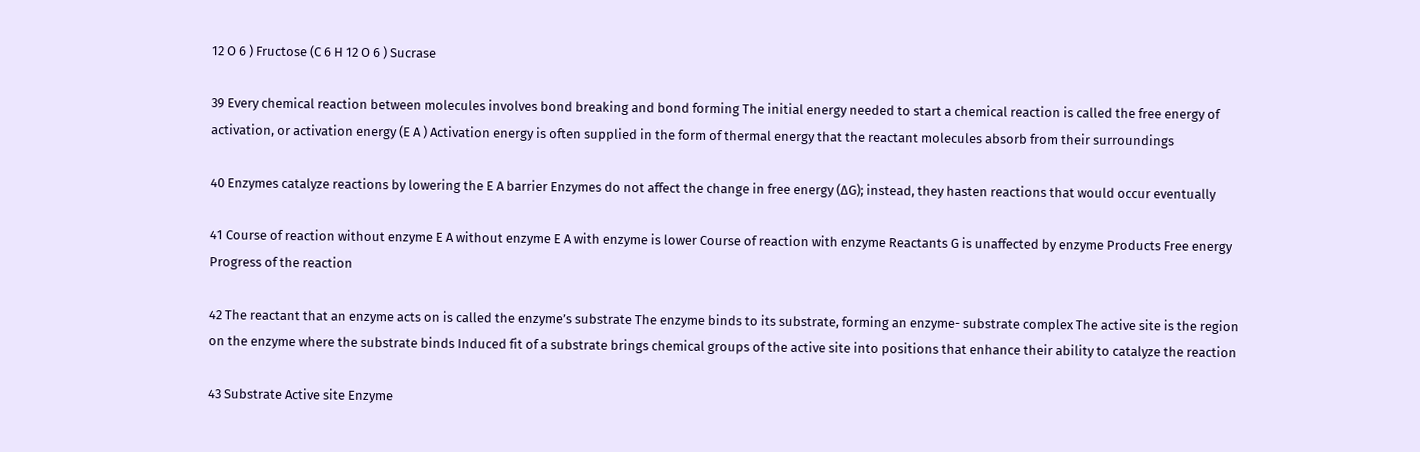12 O 6 ) Fructose (C 6 H 12 O 6 ) Sucrase

39 Every chemical reaction between molecules involves bond breaking and bond forming The initial energy needed to start a chemical reaction is called the free energy of activation, or activation energy (E A ) Activation energy is often supplied in the form of thermal energy that the reactant molecules absorb from their surroundings

40 Enzymes catalyze reactions by lowering the E A barrier Enzymes do not affect the change in free energy (∆G); instead, they hasten reactions that would occur eventually

41 Course of reaction without enzyme E A without enzyme E A with enzyme is lower Course of reaction with enzyme Reactants G is unaffected by enzyme Products Free energy Progress of the reaction

42 The reactant that an enzyme acts on is called the enzyme’s substrate The enzyme binds to its substrate, forming an enzyme- substrate complex The active site is the region on the enzyme where the substrate binds Induced fit of a substrate brings chemical groups of the active site into positions that enhance their ability to catalyze the reaction

43 Substrate Active site Enzyme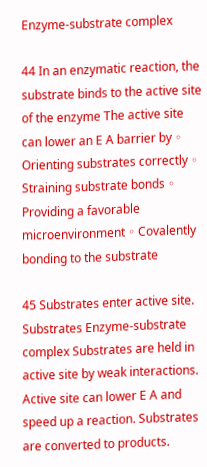Enzyme-substrate complex

44 In an enzymatic reaction, the substrate binds to the active site of the enzyme The active site can lower an E A barrier by ◦ Orienting substrates correctly ◦ Straining substrate bonds ◦ Providing a favorable microenvironment ◦ Covalently bonding to the substrate

45 Substrates enter active site. Substrates Enzyme-substrate complex Substrates are held in active site by weak interactions. Active site can lower E A and speed up a reaction. Substrates are converted to products.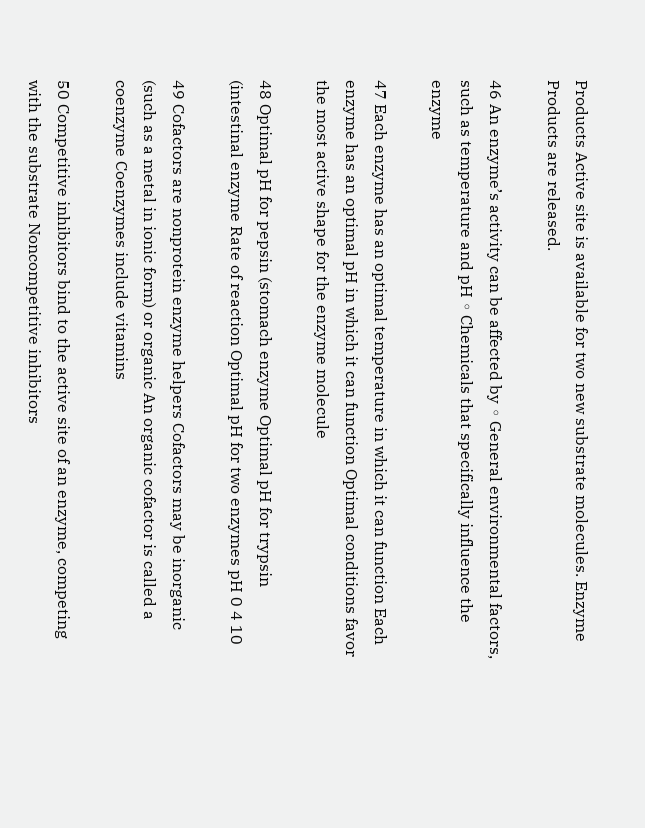Products Active site is available for two new substrate molecules. Enzyme Products are released.

46 An enzyme’s activity can be affected by ◦ General environmental factors, such as temperature and pH ◦ Chemicals that specifically influence the enzyme

47 Each enzyme has an optimal temperature in which it can function Each enzyme has an optimal pH in which it can function Optimal conditions favor the most active shape for the enzyme molecule

48 Optimal pH for pepsin (stomach enzyme Optimal pH for trypsin (intestinal enzyme Rate of reaction Optimal pH for two enzymes pH 0 4 10

49 Cofactors are nonprotein enzyme helpers Cofactors may be inorganic (such as a metal in ionic form) or organic An organic cofactor is called a coenzyme Coenzymes include vitamins

50 Competitive inhibitors bind to the active site of an enzyme, competing with the substrate Noncompetitive inhibitors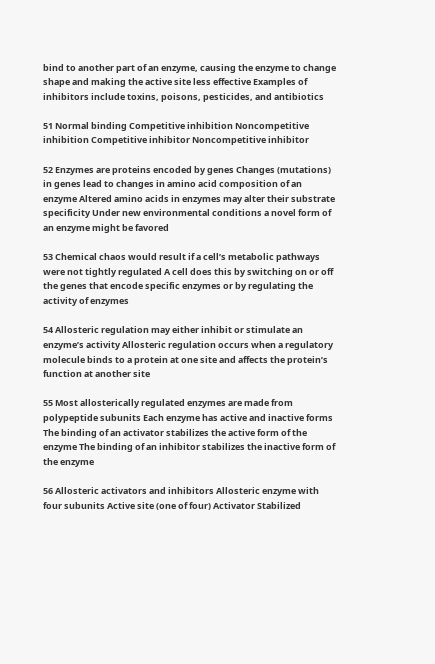bind to another part of an enzyme, causing the enzyme to change shape and making the active site less effective Examples of inhibitors include toxins, poisons, pesticides, and antibiotics

51 Normal binding Competitive inhibition Noncompetitive inhibition Competitive inhibitor Noncompetitive inhibitor

52 Enzymes are proteins encoded by genes Changes (mutations) in genes lead to changes in amino acid composition of an enzyme Altered amino acids in enzymes may alter their substrate specificity Under new environmental conditions a novel form of an enzyme might be favored

53 Chemical chaos would result if a cell’s metabolic pathways were not tightly regulated A cell does this by switching on or off the genes that encode specific enzymes or by regulating the activity of enzymes

54 Allosteric regulation may either inhibit or stimulate an enzyme’s activity Allosteric regulation occurs when a regulatory molecule binds to a protein at one site and affects the protein’s function at another site

55 Most allosterically regulated enzymes are made from polypeptide subunits Each enzyme has active and inactive forms The binding of an activator stabilizes the active form of the enzyme The binding of an inhibitor stabilizes the inactive form of the enzyme

56 Allosteric activators and inhibitors Allosteric enzyme with four subunits Active site (one of four) Activator Stabilized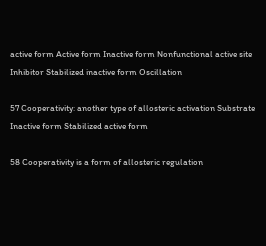active form Active form Inactive form Nonfunctional active site Inhibitor Stabilized inactive form Oscillation

57 Cooperativity: another type of allosteric activation Substrate Inactive form Stabilized active form

58 Cooperativity is a form of allosteric regulation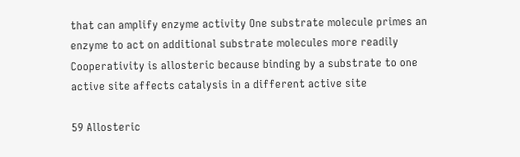that can amplify enzyme activity One substrate molecule primes an enzyme to act on additional substrate molecules more readily Cooperativity is allosteric because binding by a substrate to one active site affects catalysis in a different active site

59 Allosteric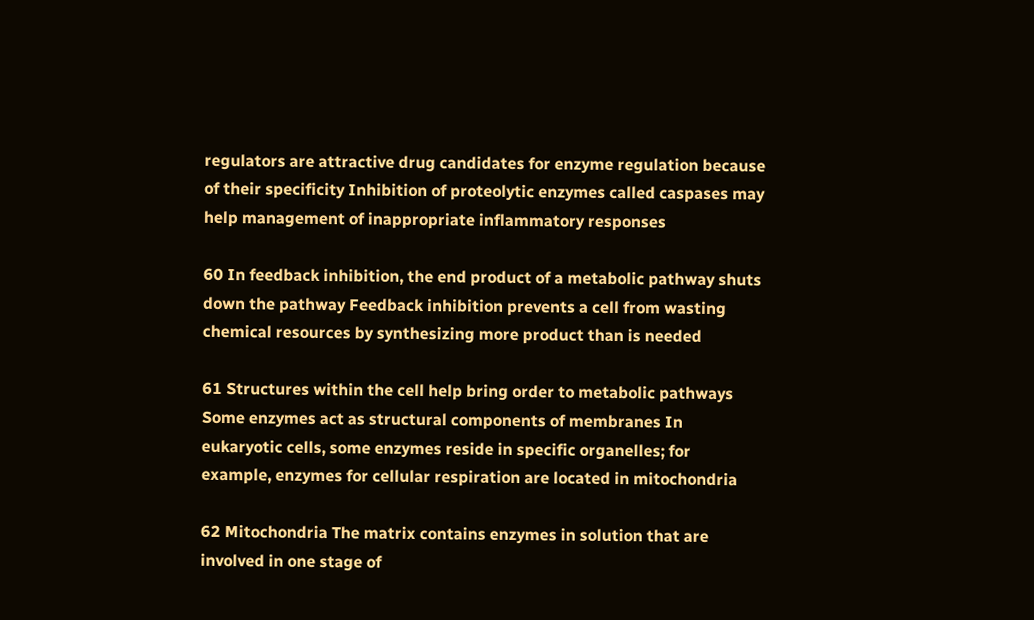regulators are attractive drug candidates for enzyme regulation because of their specificity Inhibition of proteolytic enzymes called caspases may help management of inappropriate inflammatory responses

60 In feedback inhibition, the end product of a metabolic pathway shuts down the pathway Feedback inhibition prevents a cell from wasting chemical resources by synthesizing more product than is needed

61 Structures within the cell help bring order to metabolic pathways Some enzymes act as structural components of membranes In eukaryotic cells, some enzymes reside in specific organelles; for example, enzymes for cellular respiration are located in mitochondria

62 Mitochondria The matrix contains enzymes in solution that are involved in one stage of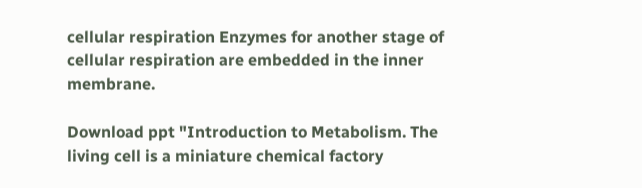cellular respiration Enzymes for another stage of cellular respiration are embedded in the inner membrane.

Download ppt "Introduction to Metabolism. The living cell is a miniature chemical factory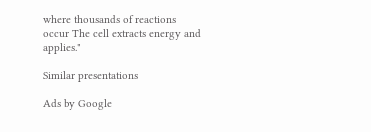where thousands of reactions occur The cell extracts energy and applies."

Similar presentations

Ads by Google